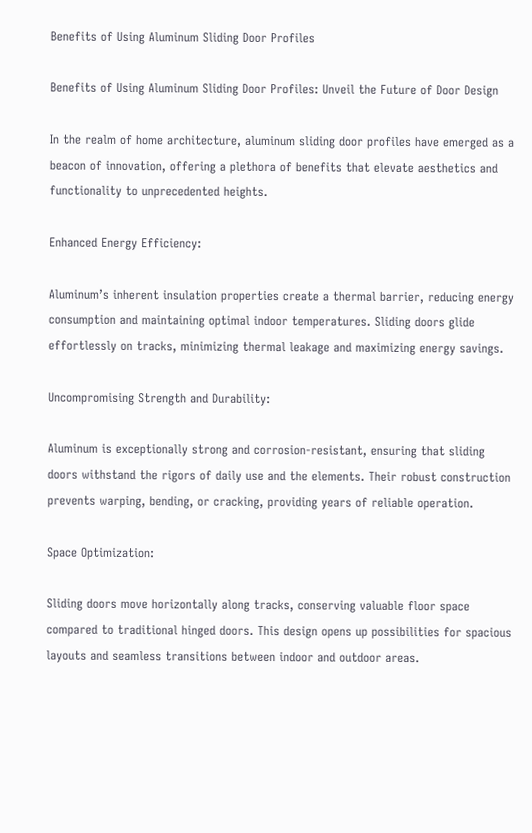Benefits of Using Aluminum Sliding Door Profiles

Benefits of Using Aluminum Sliding Door Profiles: Unveil the Future of Door Design

In the realm of home architecture, aluminum sliding door profiles have emerged as a beacon of innovation, offering a plethora of benefits that elevate aesthetics and functionality to unprecedented heights.

Enhanced Energy Efficiency:

Aluminum’s inherent insulation properties create a thermal barrier, reducing energy consumption and maintaining optimal indoor temperatures. Sliding doors glide effortlessly on tracks, minimizing thermal leakage and maximizing energy savings.

Uncompromising Strength and Durability:

Aluminum is exceptionally strong and corrosion-resistant, ensuring that sliding doors withstand the rigors of daily use and the elements. Their robust construction prevents warping, bending, or cracking, providing years of reliable operation.

Space Optimization:

Sliding doors move horizontally along tracks, conserving valuable floor space compared to traditional hinged doors. This design opens up possibilities for spacious layouts and seamless transitions between indoor and outdoor areas.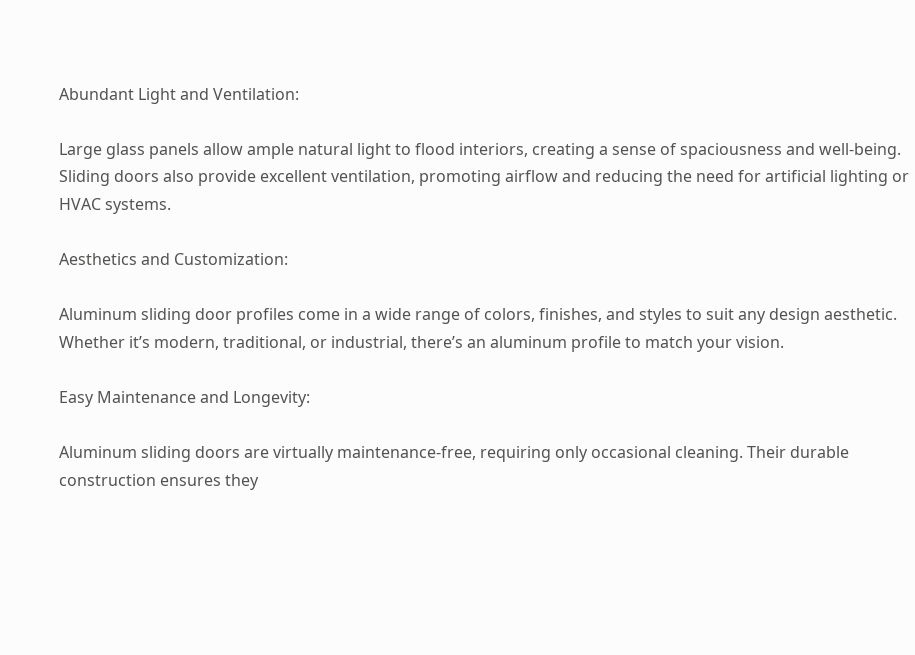Abundant Light and Ventilation:

Large glass panels allow ample natural light to flood interiors, creating a sense of spaciousness and well-being. Sliding doors also provide excellent ventilation, promoting airflow and reducing the need for artificial lighting or HVAC systems.

Aesthetics and Customization:

Aluminum sliding door profiles come in a wide range of colors, finishes, and styles to suit any design aesthetic. Whether it’s modern, traditional, or industrial, there’s an aluminum profile to match your vision.

Easy Maintenance and Longevity:

Aluminum sliding doors are virtually maintenance-free, requiring only occasional cleaning. Their durable construction ensures they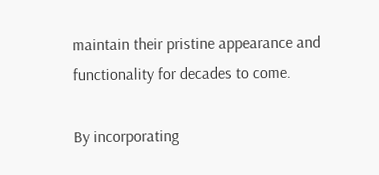maintain their pristine appearance and functionality for decades to come.

By incorporating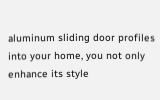aluminum sliding door profiles into your home, you not only enhance its style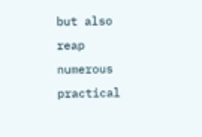but also reap numerous practical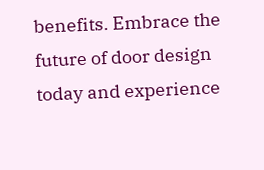benefits. Embrace the future of door design today and experience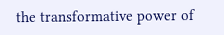the transformative power of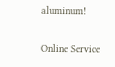aluminum!

Online Service